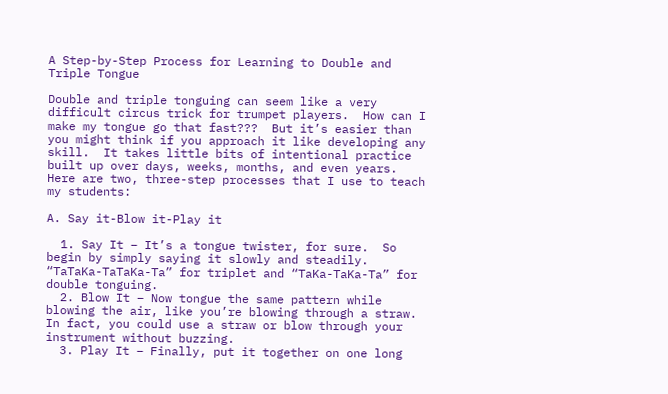A Step-by-Step Process for Learning to Double and Triple Tongue

Double and triple tonguing can seem like a very difficult circus trick for trumpet players.  How can I make my tongue go that fast???  But it’s easier than you might think if you approach it like developing any skill.  It takes little bits of intentional practice built up over days, weeks, months, and even years.  Here are two, three-step processes that I use to teach my students:

A. Say it-Blow it-Play it

  1. Say It – It’s a tongue twister, for sure.  So begin by simply saying it slowly and steadily.  “TaTaKa-TaTaKa-Ta” for triplet and “TaKa-TaKa-Ta” for double tonguing.
  2. Blow It – Now tongue the same pattern while blowing the air, like you’re blowing through a straw.  In fact, you could use a straw or blow through your instrument without buzzing.
  3. Play It – Finally, put it together on one long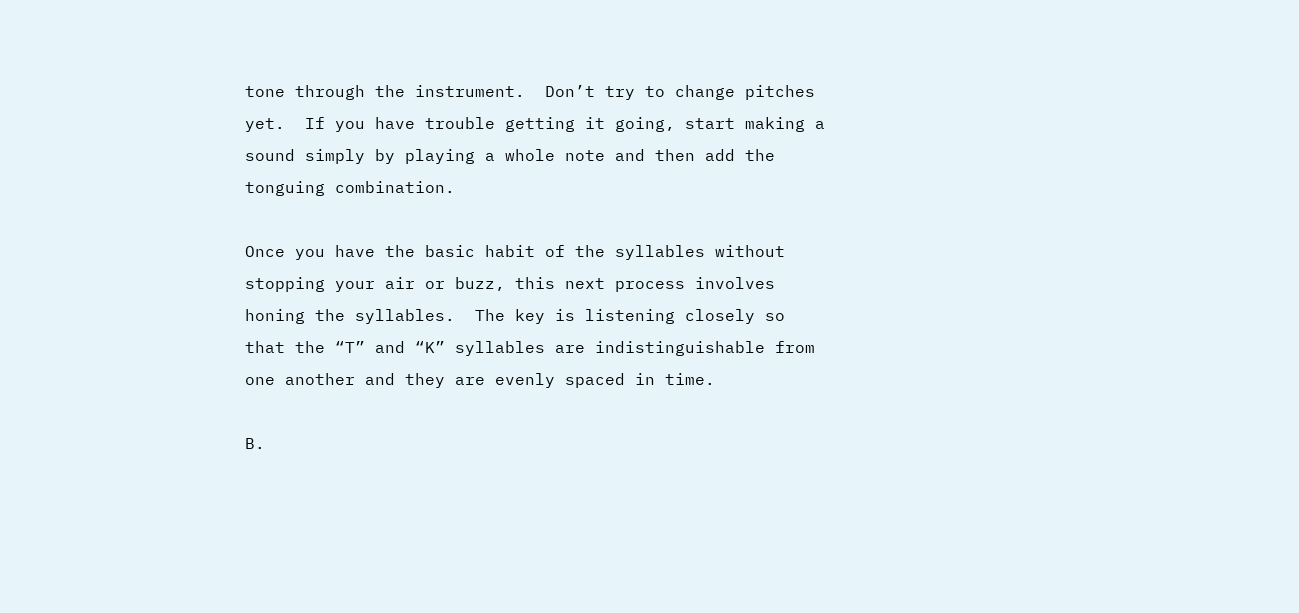tone through the instrument.  Don’t try to change pitches yet.  If you have trouble getting it going, start making a sound simply by playing a whole note and then add the tonguing combination.

Once you have the basic habit of the syllables without stopping your air or buzz, this next process involves honing the syllables.  The key is listening closely so that the “T” and “K” syllables are indistinguishable from one another and they are evenly spaced in time.

B.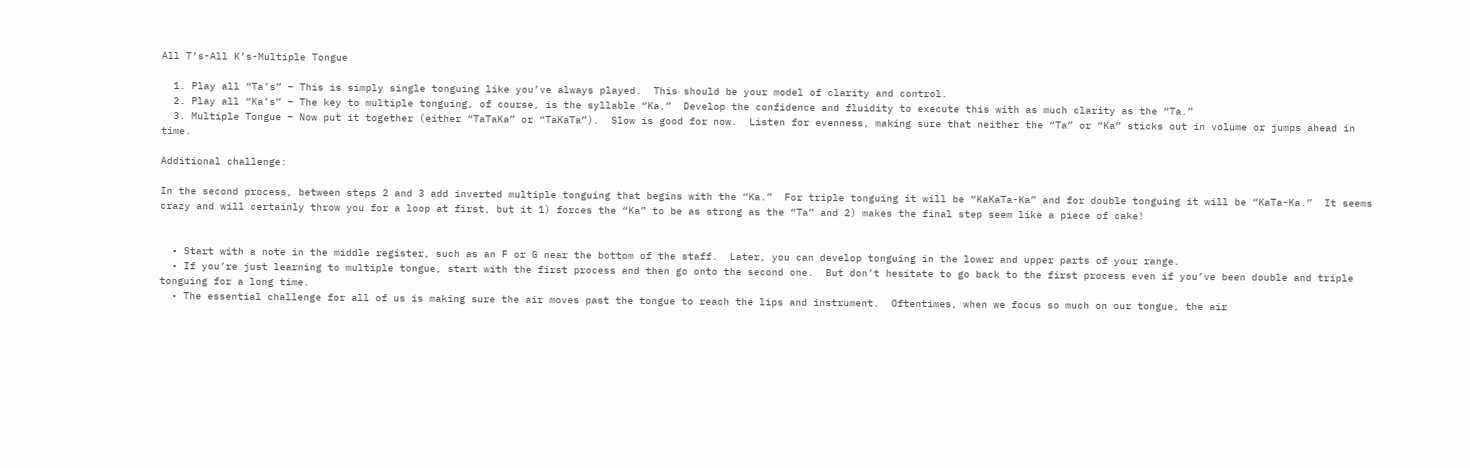All T’s-All K’s-Multiple Tongue

  1. Play all “Ta’s” – This is simply single tonguing like you’ve always played.  This should be your model of clarity and control.
  2. Play all “Ka’s” – The key to multiple tonguing, of course, is the syllable “Ka.”  Develop the confidence and fluidity to execute this with as much clarity as the “Ta.”
  3. Multiple Tongue – Now put it together (either “TaTaKa” or “TaKaTa”).  Slow is good for now.  Listen for evenness, making sure that neither the “Ta” or “Ka” sticks out in volume or jumps ahead in time.

Additional challenge:

In the second process, between steps 2 and 3 add inverted multiple tonguing that begins with the “Ka.”  For triple tonguing it will be “KaKaTa-Ka” and for double tonguing it will be “KaTa-Ka.”  It seems crazy and will certainly throw you for a loop at first, but it 1) forces the “Ka” to be as strong as the “Ta” and 2) makes the final step seem like a piece of cake!


  • Start with a note in the middle register, such as an F or G near the bottom of the staff.  Later, you can develop tonguing in the lower and upper parts of your range.
  • If you’re just learning to multiple tongue, start with the first process and then go onto the second one.  But don’t hesitate to go back to the first process even if you’ve been double and triple tonguing for a long time.
  • The essential challenge for all of us is making sure the air moves past the tongue to reach the lips and instrument.  Oftentimes, when we focus so much on our tongue, the air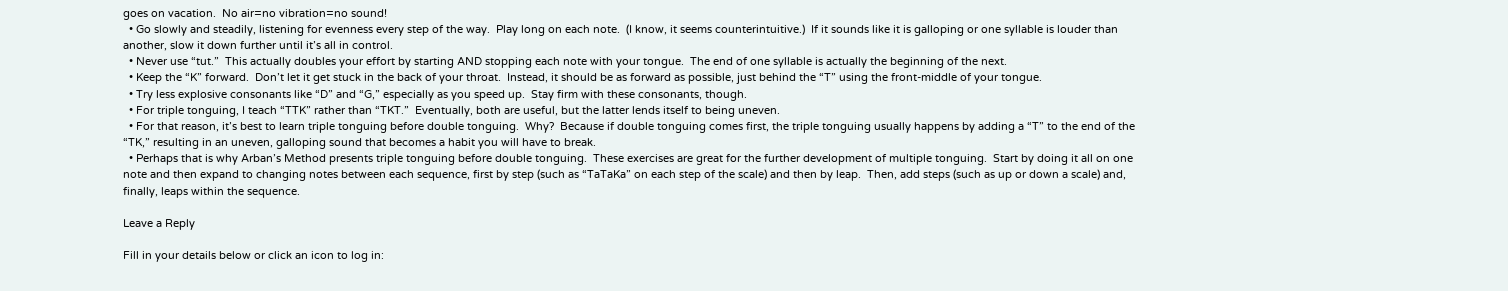goes on vacation.  No air=no vibration=no sound!
  • Go slowly and steadily, listening for evenness every step of the way.  Play long on each note.  (I know, it seems counterintuitive.)  If it sounds like it is galloping or one syllable is louder than another, slow it down further until it’s all in control.
  • Never use “tut.”  This actually doubles your effort by starting AND stopping each note with your tongue.  The end of one syllable is actually the beginning of the next.
  • Keep the “K” forward.  Don’t let it get stuck in the back of your throat.  Instead, it should be as forward as possible, just behind the “T” using the front-middle of your tongue.
  • Try less explosive consonants like “D” and “G,” especially as you speed up.  Stay firm with these consonants, though.
  • For triple tonguing, I teach “TTK” rather than “TKT.”  Eventually, both are useful, but the latter lends itself to being uneven.
  • For that reason, it’s best to learn triple tonguing before double tonguing.  Why?  Because if double tonguing comes first, the triple tonguing usually happens by adding a “T” to the end of the “TK,” resulting in an uneven, galloping sound that becomes a habit you will have to break.
  • Perhaps that is why Arban’s Method presents triple tonguing before double tonguing.  These exercises are great for the further development of multiple tonguing.  Start by doing it all on one note and then expand to changing notes between each sequence, first by step (such as “TaTaKa” on each step of the scale) and then by leap.  Then, add steps (such as up or down a scale) and, finally, leaps within the sequence.

Leave a Reply

Fill in your details below or click an icon to log in: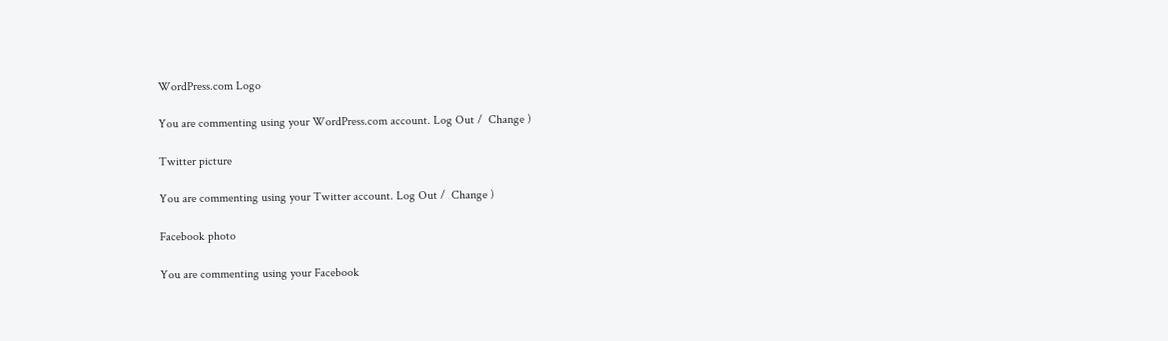WordPress.com Logo

You are commenting using your WordPress.com account. Log Out /  Change )

Twitter picture

You are commenting using your Twitter account. Log Out /  Change )

Facebook photo

You are commenting using your Facebook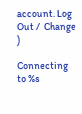account. Log Out /  Change )

Connecting to %s